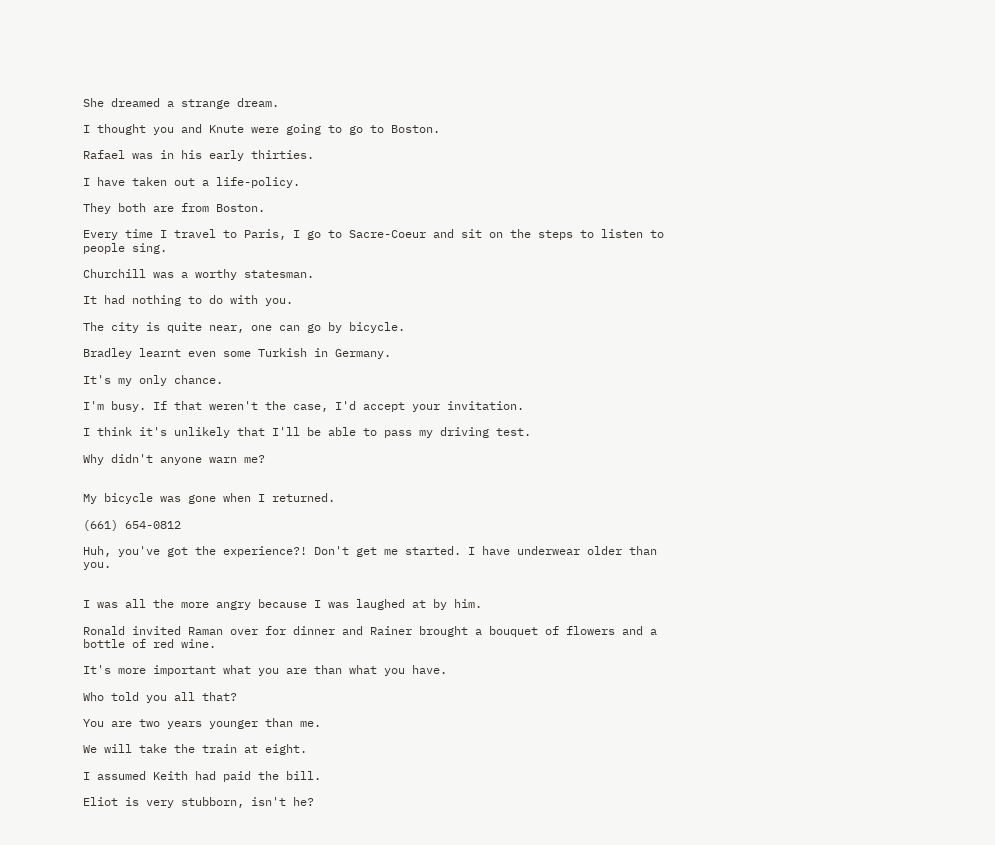She dreamed a strange dream.

I thought you and Knute were going to go to Boston.

Rafael was in his early thirties.

I have taken out a life-policy.

They both are from Boston.

Every time I travel to Paris, I go to Sacre-Coeur and sit on the steps to listen to people sing.

Churchill was a worthy statesman.

It had nothing to do with you.

The city is quite near, one can go by bicycle.

Bradley learnt even some Turkish in Germany.

It's my only chance.

I'm busy. If that weren't the case, I'd accept your invitation.

I think it's unlikely that I'll be able to pass my driving test.

Why didn't anyone warn me?


My bicycle was gone when I returned.

(661) 654-0812

Huh, you've got the experience?! Don't get me started. I have underwear older than you.


I was all the more angry because I was laughed at by him.

Ronald invited Raman over for dinner and Rainer brought a bouquet of flowers and a bottle of red wine.

It's more important what you are than what you have.

Who told you all that?

You are two years younger than me.

We will take the train at eight.

I assumed Keith had paid the bill.

Eliot is very stubborn, isn't he?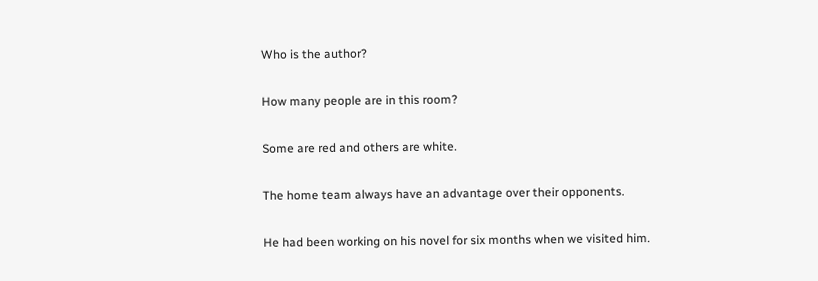Who is the author?

How many people are in this room?

Some are red and others are white.

The home team always have an advantage over their opponents.

He had been working on his novel for six months when we visited him.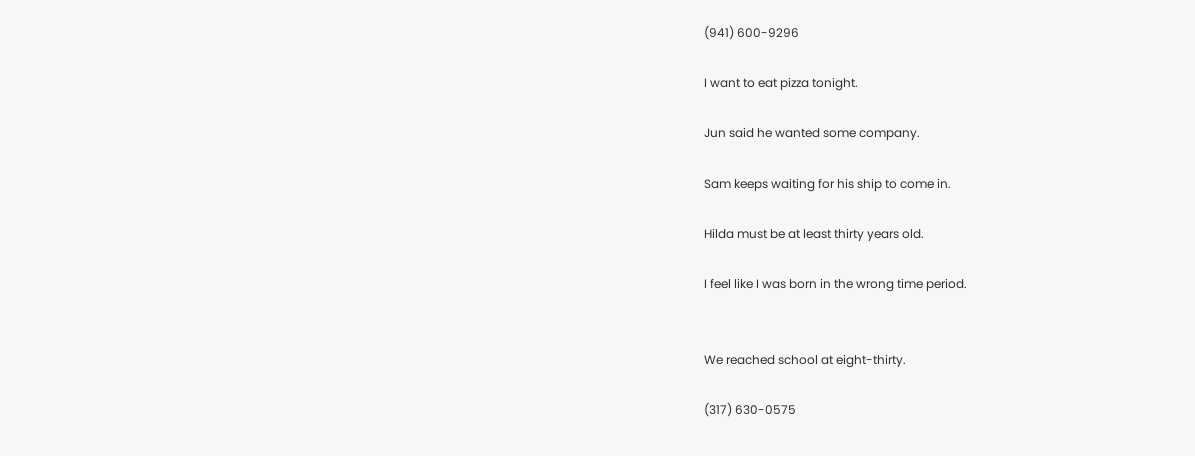(941) 600-9296

I want to eat pizza tonight.

Jun said he wanted some company.

Sam keeps waiting for his ship to come in.

Hilda must be at least thirty years old.

I feel like I was born in the wrong time period.


We reached school at eight-thirty.

(317) 630-0575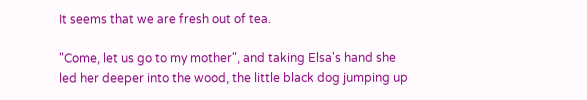It seems that we are fresh out of tea.

"Come, let us go to my mother", and taking Elsa's hand she led her deeper into the wood, the little black dog jumping up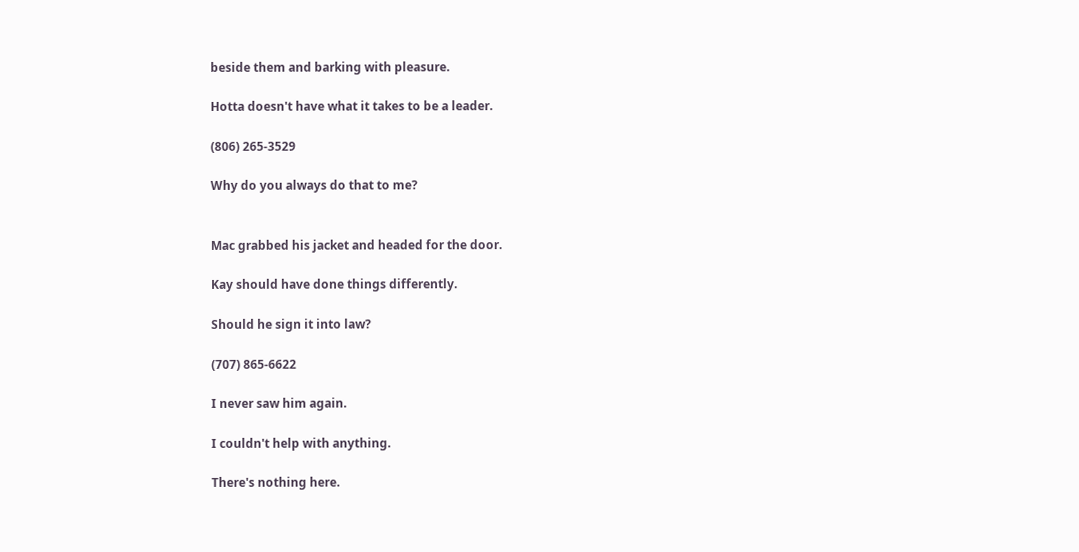beside them and barking with pleasure.

Hotta doesn't have what it takes to be a leader.

(806) 265-3529

Why do you always do that to me?


Mac grabbed his jacket and headed for the door.

Kay should have done things differently.

Should he sign it into law?

(707) 865-6622

I never saw him again.

I couldn't help with anything.

There's nothing here.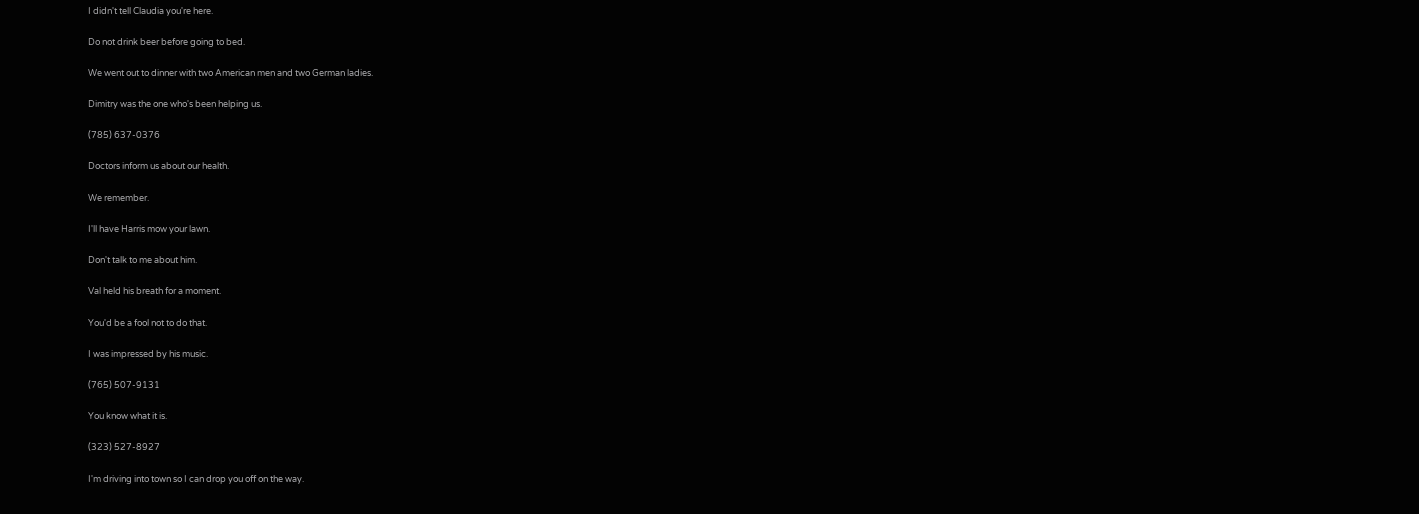I didn't tell Claudia you're here.

Do not drink beer before going to bed.

We went out to dinner with two American men and two German ladies.

Dimitry was the one who's been helping us.

(785) 637-0376

Doctors inform us about our health.

We remember.

I'll have Harris mow your lawn.

Don't talk to me about him.

Val held his breath for a moment.

You'd be a fool not to do that.

I was impressed by his music.

(765) 507-9131

You know what it is.

(323) 527-8927

I'm driving into town so I can drop you off on the way.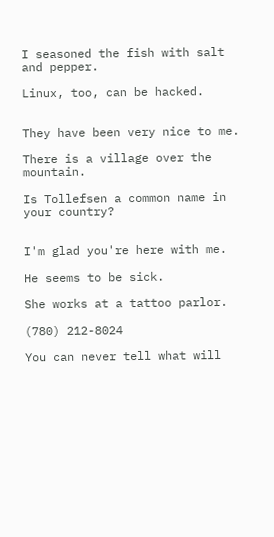I seasoned the fish with salt and pepper.

Linux, too, can be hacked.


They have been very nice to me.

There is a village over the mountain.

Is Tollefsen a common name in your country?


I'm glad you're here with me.

He seems to be sick.

She works at a tattoo parlor.

(780) 212-8024

You can never tell what will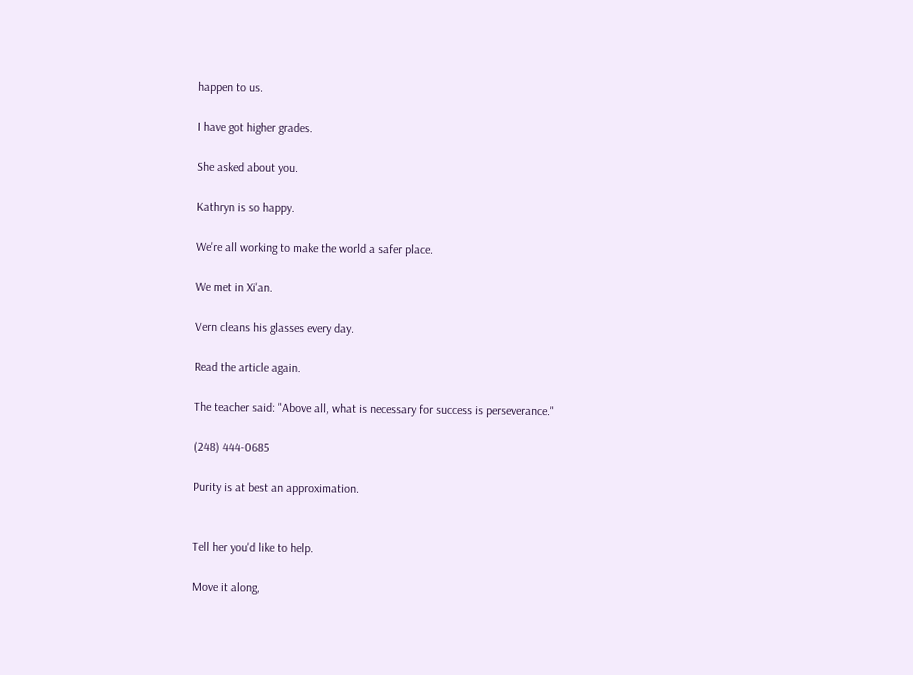happen to us.

I have got higher grades.

She asked about you.

Kathryn is so happy.

We're all working to make the world a safer place.

We met in Xi'an.

Vern cleans his glasses every day.

Read the article again.

The teacher said: "Above all, what is necessary for success is perseverance."

(248) 444-0685

Purity is at best an approximation.


Tell her you'd like to help.

Move it along,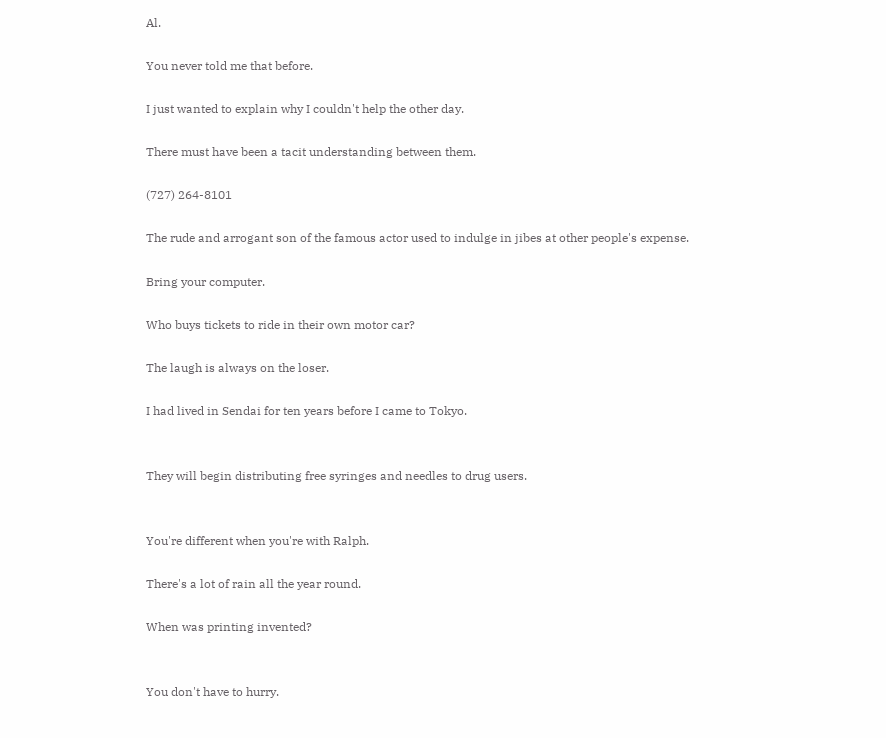Al.

You never told me that before.

I just wanted to explain why I couldn't help the other day.

There must have been a tacit understanding between them.

(727) 264-8101

The rude and arrogant son of the famous actor used to indulge in jibes at other people's expense.

Bring your computer.

Who buys tickets to ride in their own motor car?

The laugh is always on the loser.

I had lived in Sendai for ten years before I came to Tokyo.


They will begin distributing free syringes and needles to drug users.


You're different when you're with Ralph.

There's a lot of rain all the year round.

When was printing invented?


You don't have to hurry.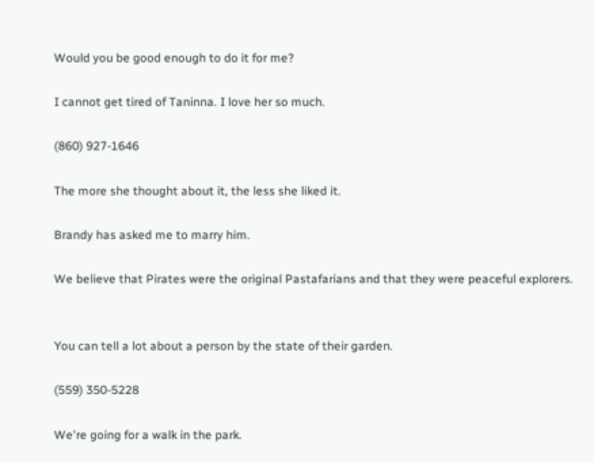Would you be good enough to do it for me?

I cannot get tired of Taninna. I love her so much.

(860) 927-1646

The more she thought about it, the less she liked it.

Brandy has asked me to marry him.

We believe that Pirates were the original Pastafarians and that they were peaceful explorers.


You can tell a lot about a person by the state of their garden.

(559) 350-5228

We're going for a walk in the park.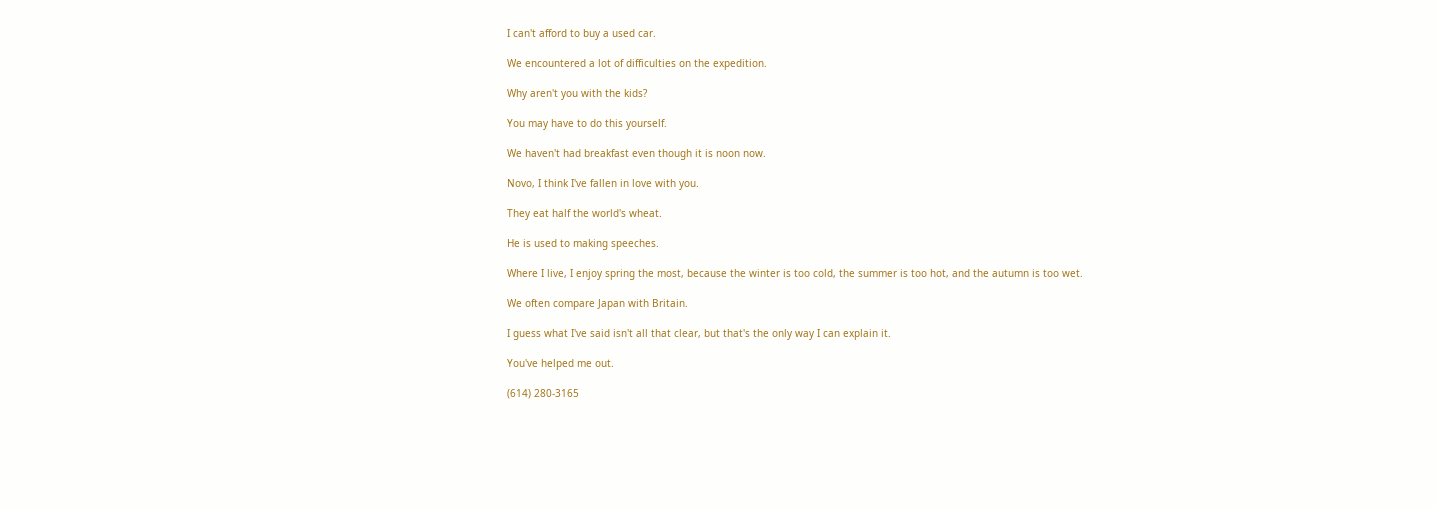I can't afford to buy a used car.

We encountered a lot of difficulties on the expedition.

Why aren't you with the kids?

You may have to do this yourself.

We haven't had breakfast even though it is noon now.

Novo, I think I've fallen in love with you.

They eat half the world's wheat.

He is used to making speeches.

Where I live, I enjoy spring the most, because the winter is too cold, the summer is too hot, and the autumn is too wet.

We often compare Japan with Britain.

I guess what I've said isn't all that clear, but that's the only way I can explain it.

You've helped me out.

(614) 280-3165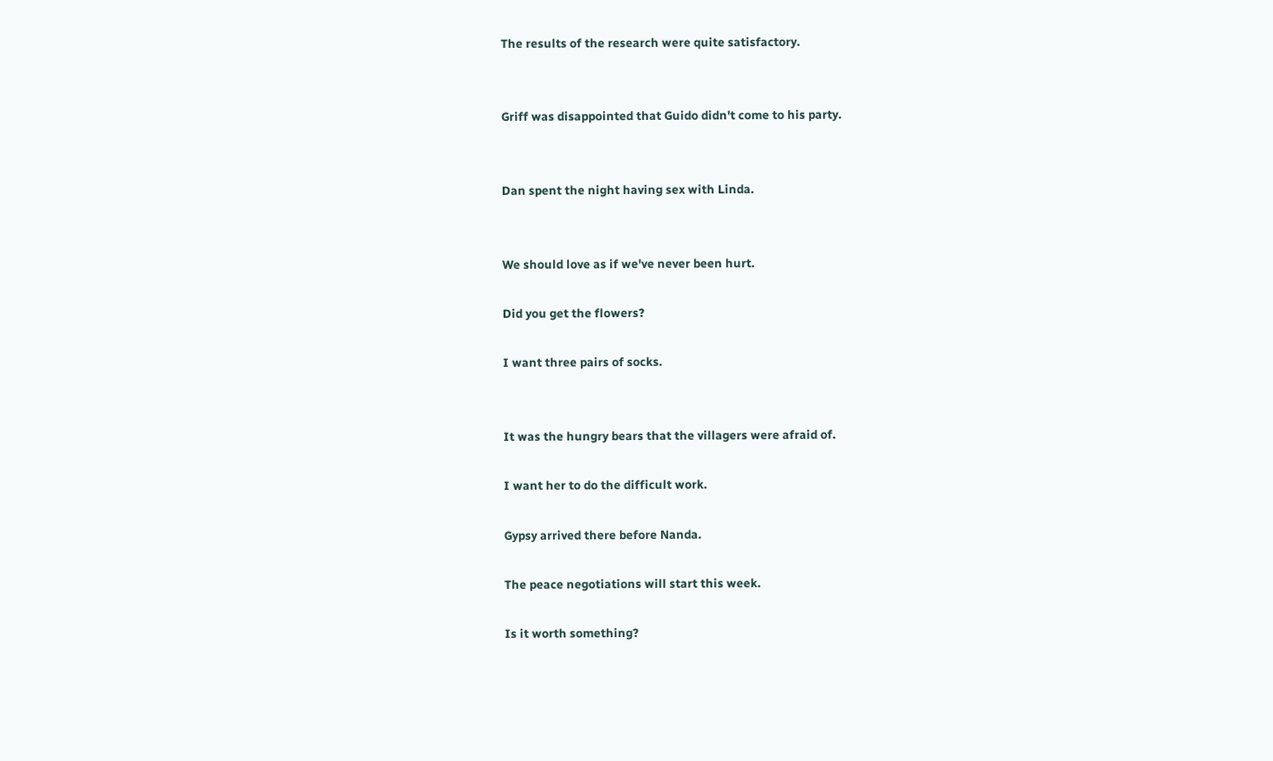The results of the research were quite satisfactory.


Griff was disappointed that Guido didn't come to his party.


Dan spent the night having sex with Linda.


We should love as if we've never been hurt.

Did you get the flowers?

I want three pairs of socks.


It was the hungry bears that the villagers were afraid of.

I want her to do the difficult work.

Gypsy arrived there before Nanda.

The peace negotiations will start this week.

Is it worth something?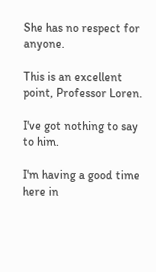She has no respect for anyone.

This is an excellent point, Professor Loren.

I've got nothing to say to him.

I'm having a good time here in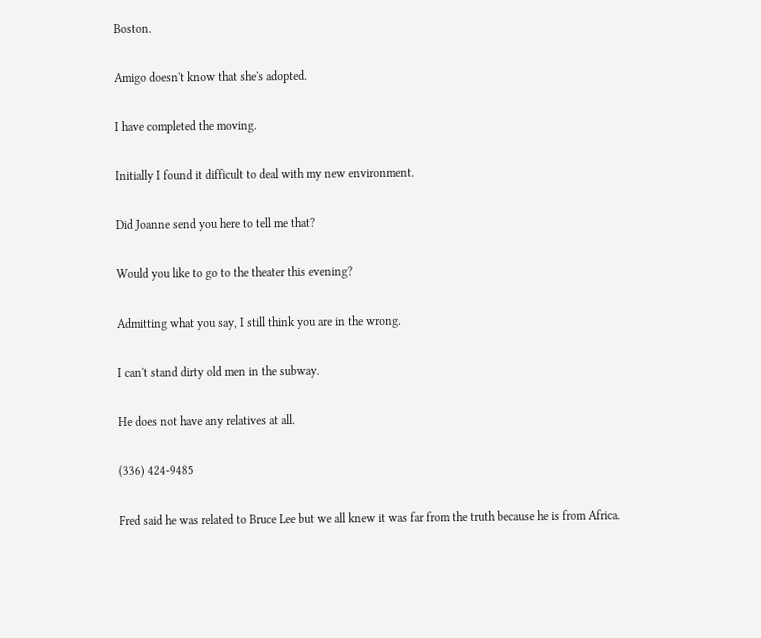Boston.

Amigo doesn't know that she's adopted.

I have completed the moving.

Initially I found it difficult to deal with my new environment.

Did Joanne send you here to tell me that?

Would you like to go to the theater this evening?

Admitting what you say, I still think you are in the wrong.

I can't stand dirty old men in the subway.

He does not have any relatives at all.

(336) 424-9485

Fred said he was related to Bruce Lee but we all knew it was far from the truth because he is from Africa.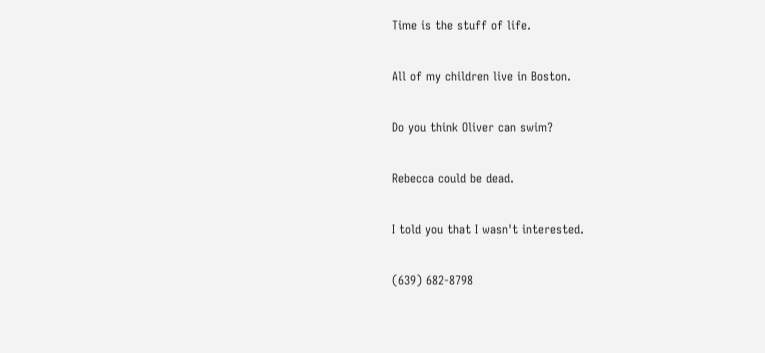Time is the stuff of life.

All of my children live in Boston.

Do you think Oliver can swim?

Rebecca could be dead.

I told you that I wasn't interested.

(639) 682-8798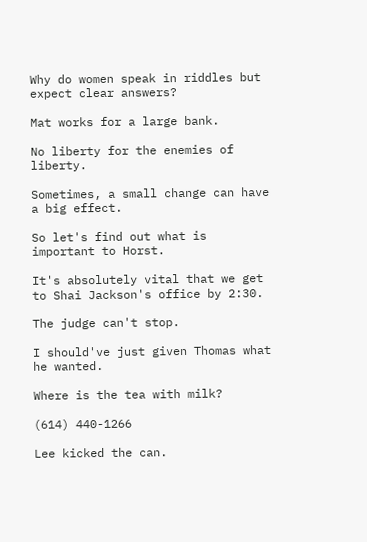Why do women speak in riddles but expect clear answers?

Mat works for a large bank.

No liberty for the enemies of liberty.

Sometimes, a small change can have a big effect.

So let's find out what is important to Horst.

It's absolutely vital that we get to Shai Jackson's office by 2:30.

The judge can't stop.

I should've just given Thomas what he wanted.

Where is the tea with milk?

(614) 440-1266

Lee kicked the can.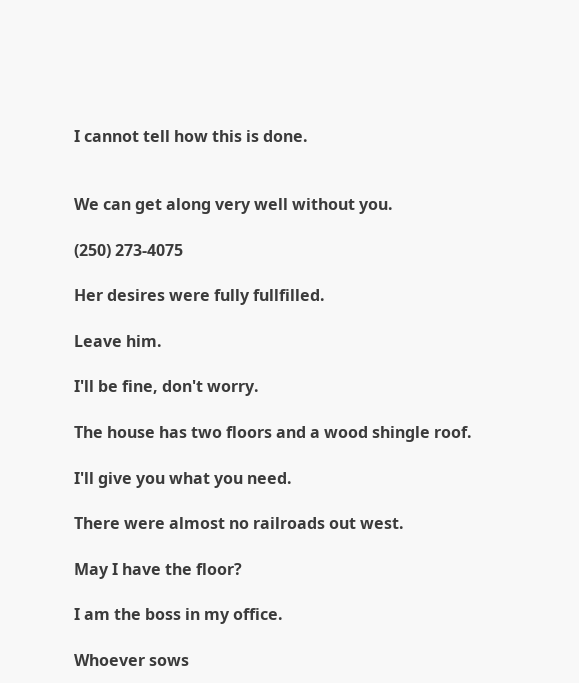I cannot tell how this is done.


We can get along very well without you.

(250) 273-4075

Her desires were fully fullfilled.

Leave him.

I'll be fine, don't worry.

The house has two floors and a wood shingle roof.

I'll give you what you need.

There were almost no railroads out west.

May I have the floor?

I am the boss in my office.

Whoever sows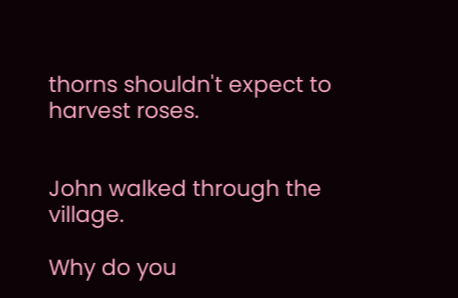thorns shouldn't expect to harvest roses.


John walked through the village.

Why do you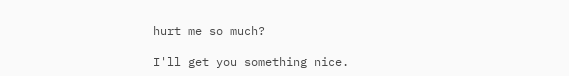hurt me so much?

I'll get you something nice.